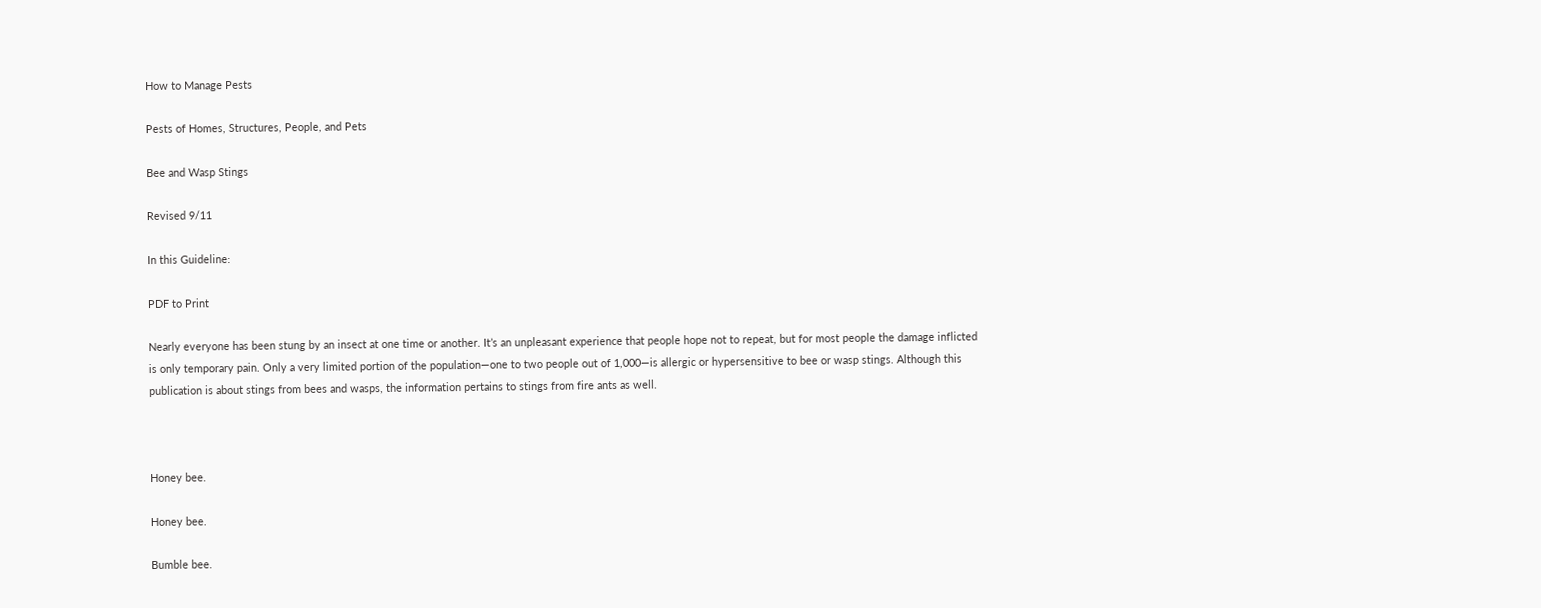How to Manage Pests

Pests of Homes, Structures, People, and Pets

Bee and Wasp Stings

Revised 9/11

In this Guideline:

PDF to Print

Nearly everyone has been stung by an insect at one time or another. It’s an unpleasant experience that people hope not to repeat, but for most people the damage inflicted is only temporary pain. Only a very limited portion of the population—one to two people out of 1,000—is allergic or hypersensitive to bee or wasp stings. Although this publication is about stings from bees and wasps, the information pertains to stings from fire ants as well.



Honey bee.

Honey bee.

Bumble bee.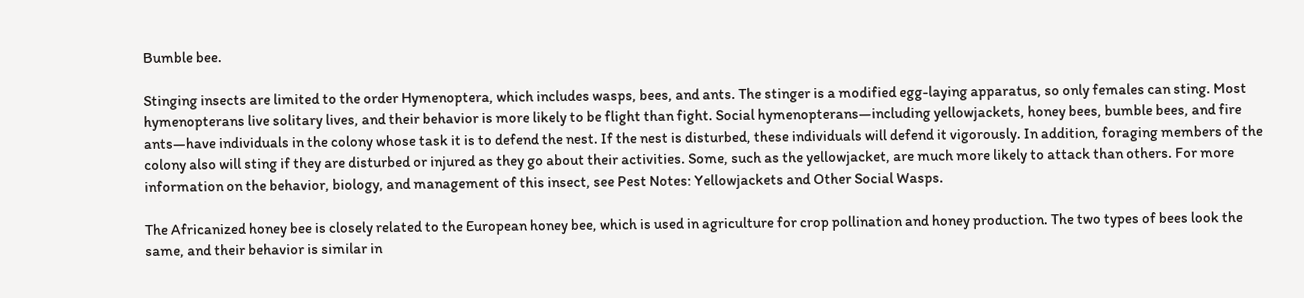Bumble bee.

Stinging insects are limited to the order Hymenoptera, which includes wasps, bees, and ants. The stinger is a modified egg-laying apparatus, so only females can sting. Most hymenopterans live solitary lives, and their behavior is more likely to be flight than fight. Social hymenopterans—including yellowjackets, honey bees, bumble bees, and fire ants—have individuals in the colony whose task it is to defend the nest. If the nest is disturbed, these individuals will defend it vigorously. In addition, foraging members of the colony also will sting if they are disturbed or injured as they go about their activities. Some, such as the yellowjacket, are much more likely to attack than others. For more information on the behavior, biology, and management of this insect, see Pest Notes: Yellowjackets and Other Social Wasps.

The Africanized honey bee is closely related to the European honey bee, which is used in agriculture for crop pollination and honey production. The two types of bees look the same, and their behavior is similar in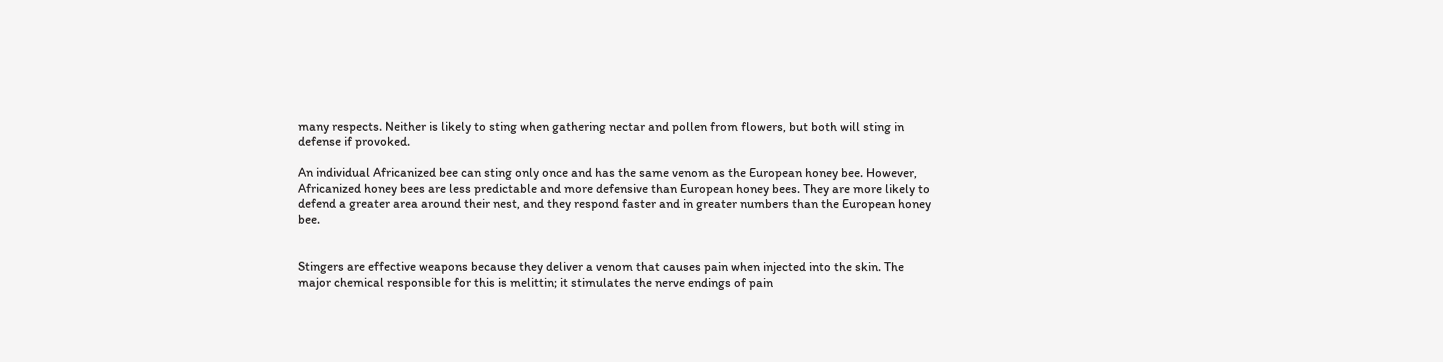many respects. Neither is likely to sting when gathering nectar and pollen from flowers, but both will sting in defense if provoked.

An individual Africanized bee can sting only once and has the same venom as the European honey bee. However, Africanized honey bees are less predictable and more defensive than European honey bees. They are more likely to defend a greater area around their nest, and they respond faster and in greater numbers than the European honey bee.


Stingers are effective weapons because they deliver a venom that causes pain when injected into the skin. The major chemical responsible for this is melittin; it stimulates the nerve endings of pain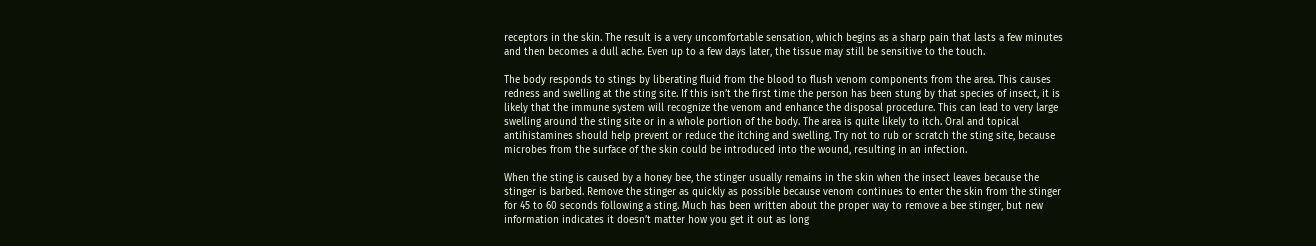receptors in the skin. The result is a very uncomfortable sensation, which begins as a sharp pain that lasts a few minutes and then becomes a dull ache. Even up to a few days later, the tissue may still be sensitive to the touch.

The body responds to stings by liberating fluid from the blood to flush venom components from the area. This causes redness and swelling at the sting site. If this isn’t the first time the person has been stung by that species of insect, it is likely that the immune system will recognize the venom and enhance the disposal procedure. This can lead to very large swelling around the sting site or in a whole portion of the body. The area is quite likely to itch. Oral and topical antihistamines should help prevent or reduce the itching and swelling. Try not to rub or scratch the sting site, because microbes from the surface of the skin could be introduced into the wound, resulting in an infection.

When the sting is caused by a honey bee, the stinger usually remains in the skin when the insect leaves because the stinger is barbed. Remove the stinger as quickly as possible because venom continues to enter the skin from the stinger for 45 to 60 seconds following a sting. Much has been written about the proper way to remove a bee stinger, but new information indicates it doesn’t matter how you get it out as long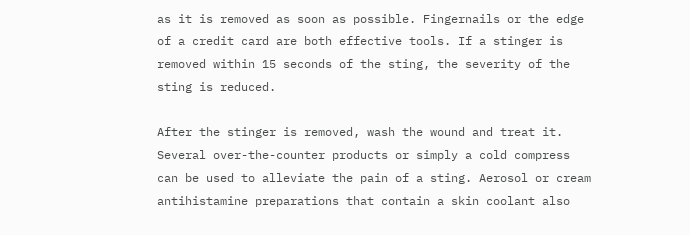as it is removed as soon as possible. Fingernails or the edge of a credit card are both effective tools. If a stinger is removed within 15 seconds of the sting, the severity of the sting is reduced.

After the stinger is removed, wash the wound and treat it. Several over-the-counter products or simply a cold compress can be used to alleviate the pain of a sting. Aerosol or cream antihistamine preparations that contain a skin coolant also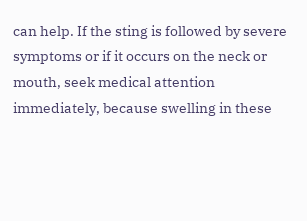can help. If the sting is followed by severe symptoms or if it occurs on the neck or mouth, seek medical attention immediately, because swelling in these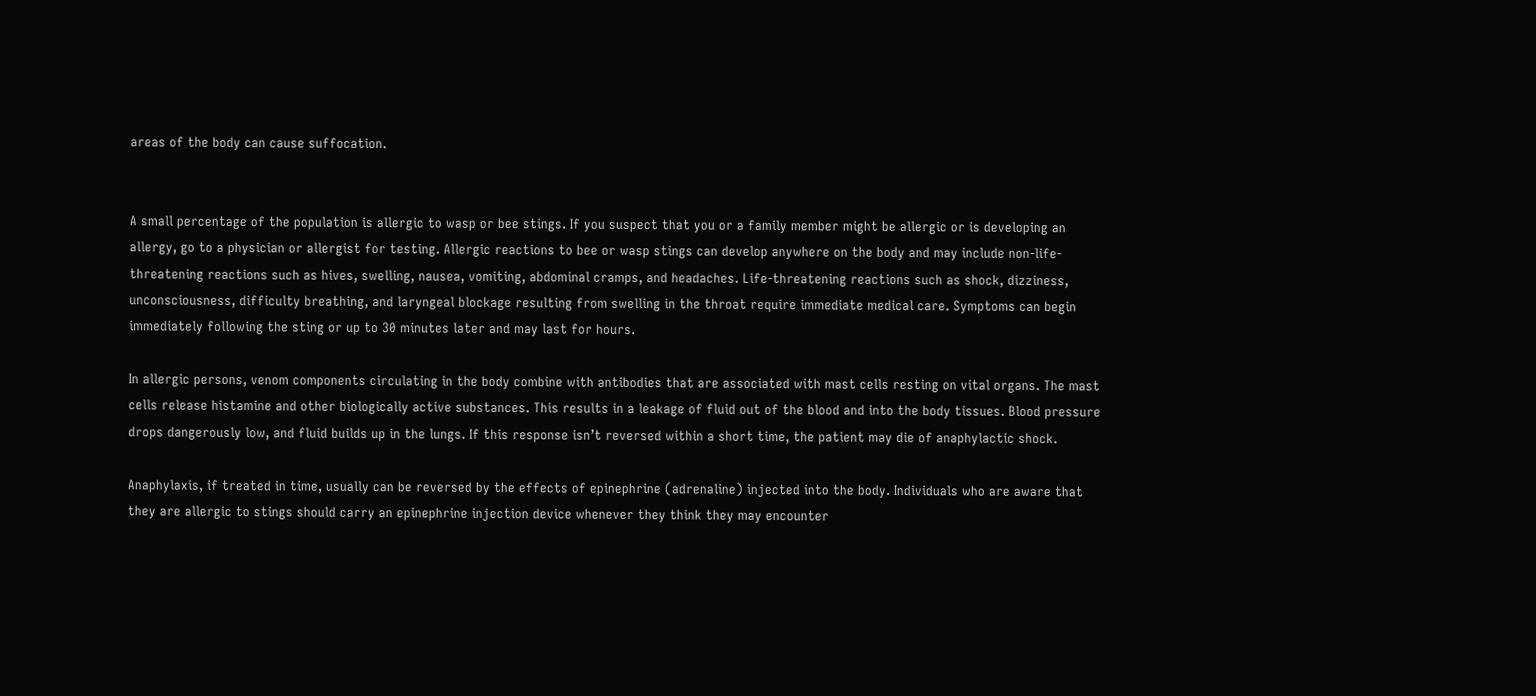areas of the body can cause suffocation.


A small percentage of the population is allergic to wasp or bee stings. If you suspect that you or a family member might be allergic or is developing an allergy, go to a physician or allergist for testing. Allergic reactions to bee or wasp stings can develop anywhere on the body and may include non-life-threatening reactions such as hives, swelling, nausea, vomiting, abdominal cramps, and headaches. Life-threatening reactions such as shock, dizziness, unconsciousness, difficulty breathing, and laryngeal blockage resulting from swelling in the throat require immediate medical care. Symptoms can begin immediately following the sting or up to 30 minutes later and may last for hours.

In allergic persons, venom components circulating in the body combine with antibodies that are associated with mast cells resting on vital organs. The mast cells release histamine and other biologically active substances. This results in a leakage of fluid out of the blood and into the body tissues. Blood pressure drops dangerously low, and fluid builds up in the lungs. If this response isn’t reversed within a short time, the patient may die of anaphylactic shock.

Anaphylaxis, if treated in time, usually can be reversed by the effects of epinephrine (adrenaline) injected into the body. Individuals who are aware that they are allergic to stings should carry an epinephrine injection device whenever they think they may encounter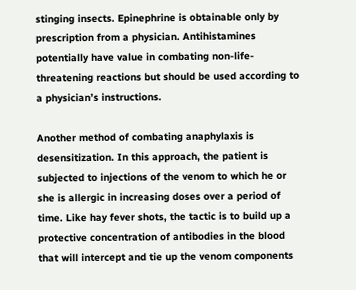stinging insects. Epinephrine is obtainable only by prescription from a physician. Antihistamines potentially have value in combating non-life-threatening reactions but should be used according to a physician’s instructions.

Another method of combating anaphylaxis is desensitization. In this approach, the patient is subjected to injections of the venom to which he or she is allergic in increasing doses over a period of time. Like hay fever shots, the tactic is to build up a protective concentration of antibodies in the blood that will intercept and tie up the venom components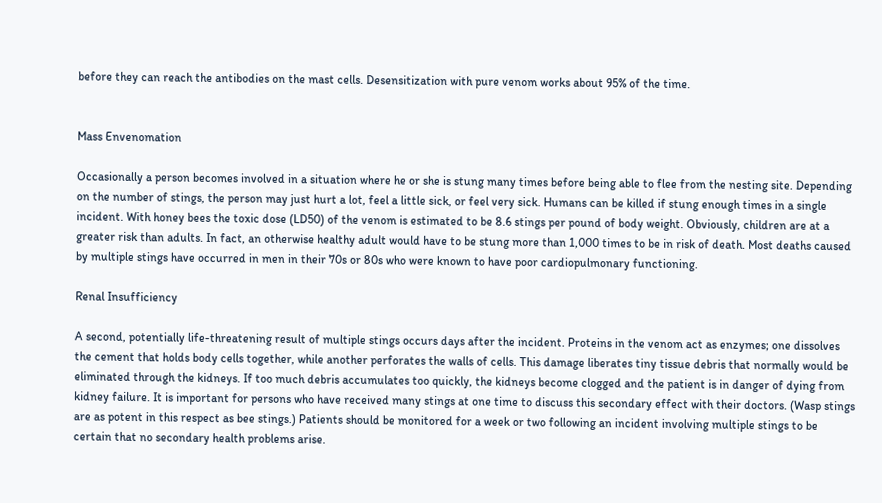before they can reach the antibodies on the mast cells. Desensitization with pure venom works about 95% of the time.


Mass Envenomation

Occasionally a person becomes involved in a situation where he or she is stung many times before being able to flee from the nesting site. Depending on the number of stings, the person may just hurt a lot, feel a little sick, or feel very sick. Humans can be killed if stung enough times in a single incident. With honey bees the toxic dose (LD50) of the venom is estimated to be 8.6 stings per pound of body weight. Obviously, children are at a greater risk than adults. In fact, an otherwise healthy adult would have to be stung more than 1,000 times to be in risk of death. Most deaths caused by multiple stings have occurred in men in their 70s or 80s who were known to have poor cardiopulmonary functioning.

Renal Insufficiency

A second, potentially life-threatening result of multiple stings occurs days after the incident. Proteins in the venom act as enzymes; one dissolves the cement that holds body cells together, while another perforates the walls of cells. This damage liberates tiny tissue debris that normally would be eliminated through the kidneys. If too much debris accumulates too quickly, the kidneys become clogged and the patient is in danger of dying from kidney failure. It is important for persons who have received many stings at one time to discuss this secondary effect with their doctors. (Wasp stings are as potent in this respect as bee stings.) Patients should be monitored for a week or two following an incident involving multiple stings to be certain that no secondary health problems arise.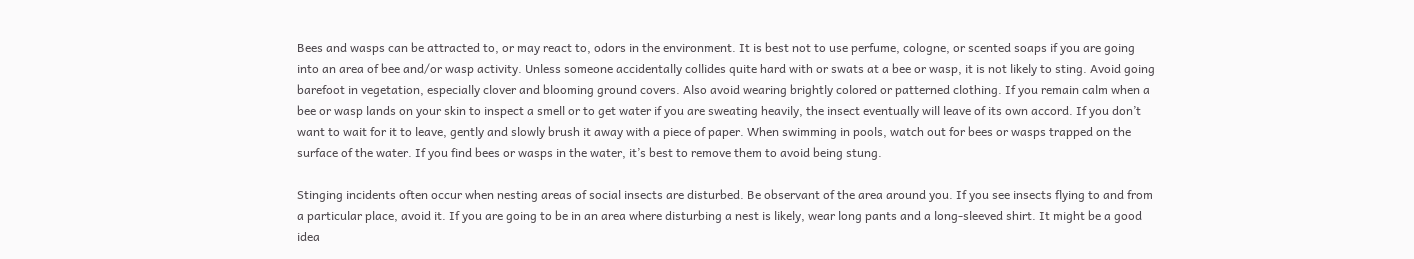Bees and wasps can be attracted to, or may react to, odors in the environment. It is best not to use perfume, cologne, or scented soaps if you are going into an area of bee and/or wasp activity. Unless someone accidentally collides quite hard with or swats at a bee or wasp, it is not likely to sting. Avoid going barefoot in vegetation, especially clover and blooming ground covers. Also avoid wearing brightly colored or patterned clothing. If you remain calm when a bee or wasp lands on your skin to inspect a smell or to get water if you are sweating heavily, the insect eventually will leave of its own accord. If you don’t want to wait for it to leave, gently and slowly brush it away with a piece of paper. When swimming in pools, watch out for bees or wasps trapped on the surface of the water. If you find bees or wasps in the water, it’s best to remove them to avoid being stung.

Stinging incidents often occur when nesting areas of social insects are disturbed. Be observant of the area around you. If you see insects flying to and from a particular place, avoid it. If you are going to be in an area where disturbing a nest is likely, wear long pants and a long-sleeved shirt. It might be a good idea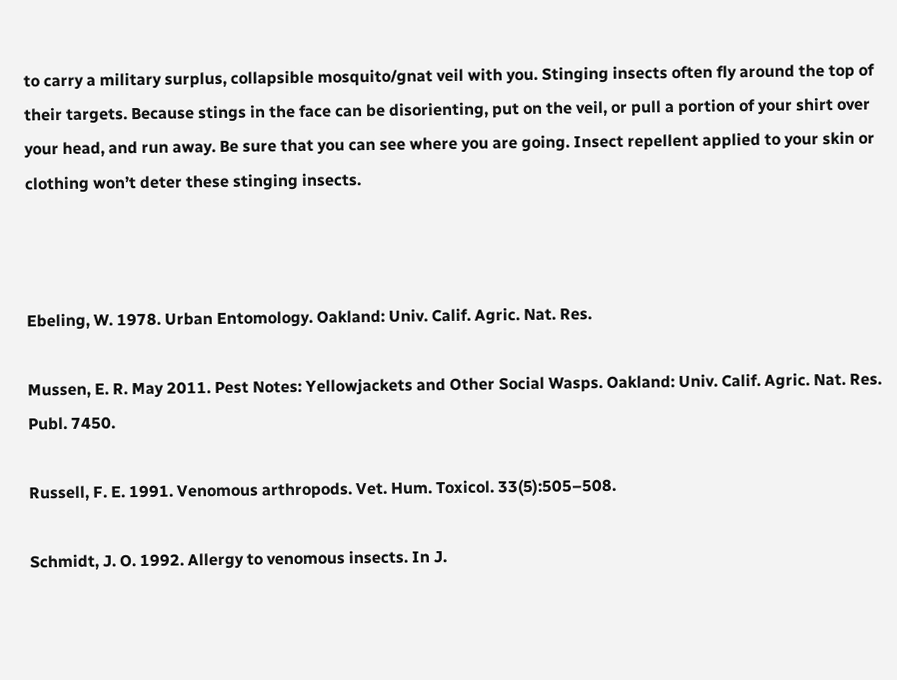to carry a military surplus, collapsible mosquito/gnat veil with you. Stinging insects often fly around the top of their targets. Because stings in the face can be disorienting, put on the veil, or pull a portion of your shirt over your head, and run away. Be sure that you can see where you are going. Insect repellent applied to your skin or clothing won’t deter these stinging insects.



Ebeling, W. 1978. Urban Entomology. Oakland: Univ. Calif. Agric. Nat. Res.

Mussen, E. R. May 2011. Pest Notes: Yellowjackets and Other Social Wasps. Oakland: Univ. Calif. Agric. Nat. Res. Publ. 7450.

Russell, F. E. 1991. Venomous arthropods. Vet. Hum. Toxicol. 33(5):505–508.

Schmidt, J. O. 1992. Allergy to venomous insects. In J.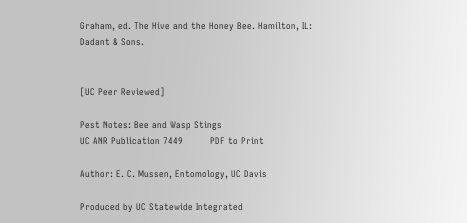Graham, ed. The Hive and the Honey Bee. Hamilton, IL: Dadant & Sons.


[UC Peer Reviewed]

Pest Notes: Bee and Wasp Stings
UC ANR Publication 7449         PDF to Print

Author: E. C. Mussen, Entomology, UC Davis

Produced by UC Statewide Integrated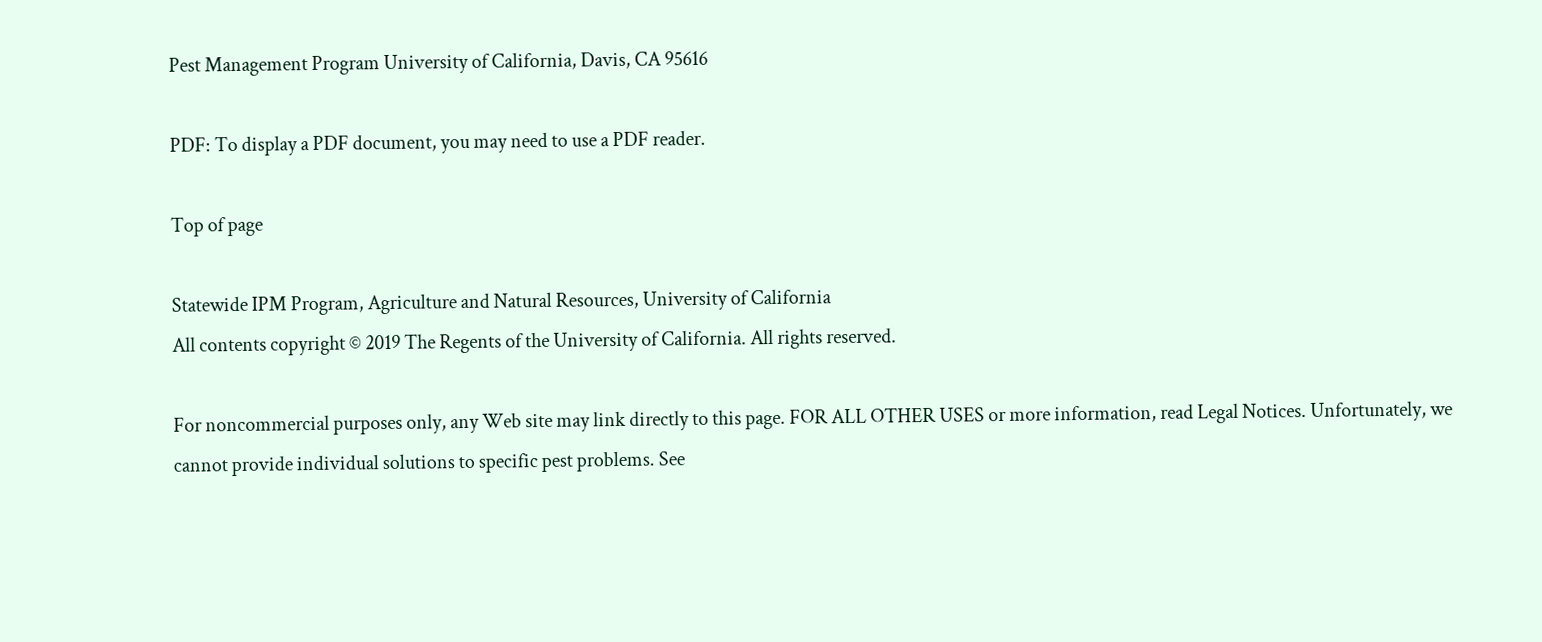Pest Management Program University of California, Davis, CA 95616

PDF: To display a PDF document, you may need to use a PDF reader.

Top of page

Statewide IPM Program, Agriculture and Natural Resources, University of California
All contents copyright © 2019 The Regents of the University of California. All rights reserved.

For noncommercial purposes only, any Web site may link directly to this page. FOR ALL OTHER USES or more information, read Legal Notices. Unfortunately, we cannot provide individual solutions to specific pest problems. See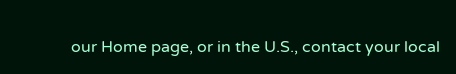our Home page, or in the U.S., contact your local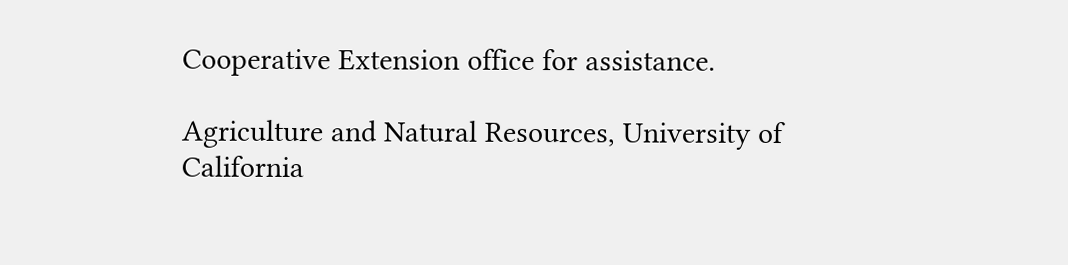Cooperative Extension office for assistance.

Agriculture and Natural Resources, University of California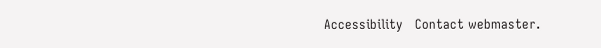Accessibility   Contact webmaster.